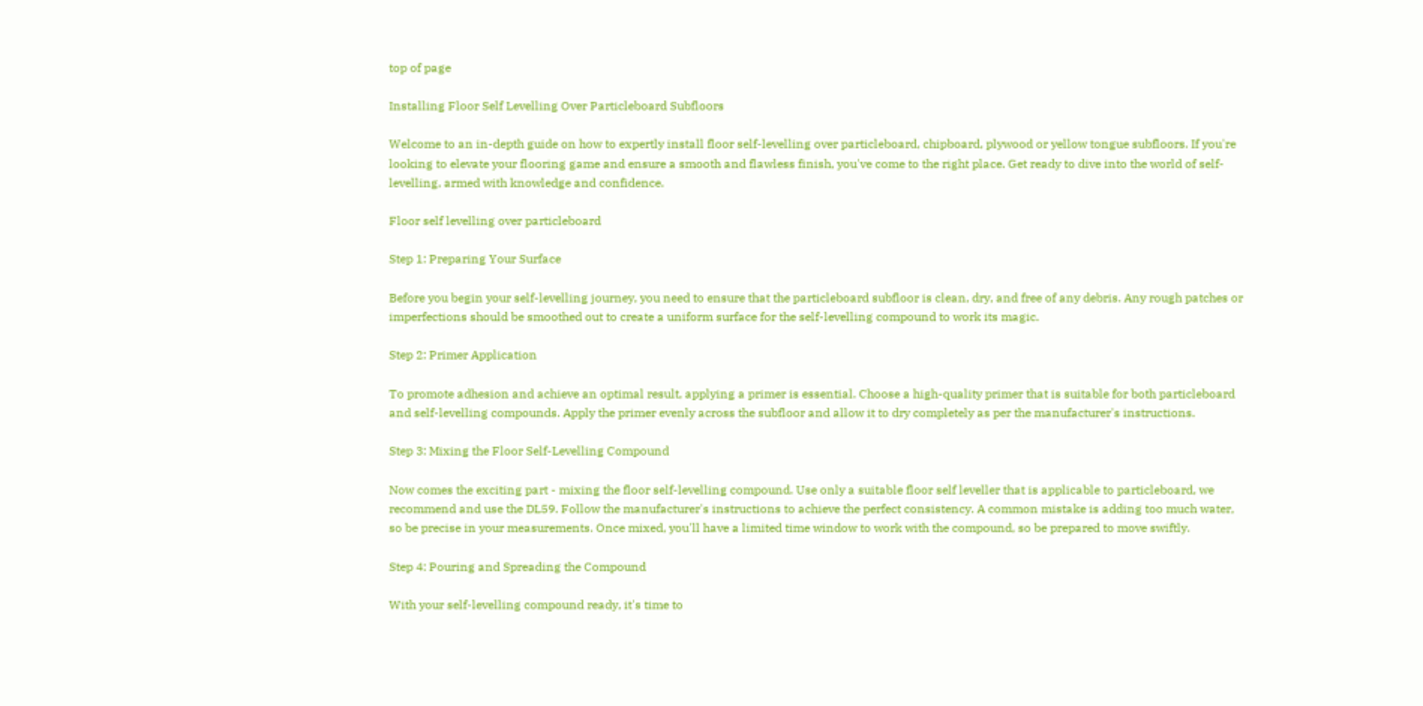top of page

Installing Floor Self Levelling Over Particleboard Subfloors

Welcome to an in-depth guide on how to expertly install floor self-levelling over particleboard, chipboard, plywood or yellow tongue subfloors. If you're looking to elevate your flooring game and ensure a smooth and flawless finish, you've come to the right place. Get ready to dive into the world of self-levelling, armed with knowledge and confidence.

Floor self levelling over particleboard

Step 1: Preparing Your Surface

Before you begin your self-levelling journey, you need to ensure that the particleboard subfloor is clean, dry, and free of any debris. Any rough patches or imperfections should be smoothed out to create a uniform surface for the self-levelling compound to work its magic.

Step 2: Primer Application

To promote adhesion and achieve an optimal result, applying a primer is essential. Choose a high-quality primer that is suitable for both particleboard and self-levelling compounds. Apply the primer evenly across the subfloor and allow it to dry completely as per the manufacturer's instructions.

Step 3: Mixing the Floor Self-Levelling Compound

Now comes the exciting part - mixing the floor self-levelling compound. Use only a suitable floor self leveller that is applicable to particleboard, we recommend and use the DL59. Follow the manufacturer's instructions to achieve the perfect consistency. A common mistake is adding too much water, so be precise in your measurements. Once mixed, you'll have a limited time window to work with the compound, so be prepared to move swiftly.

Step 4: Pouring and Spreading the Compound

With your self-levelling compound ready, it's time to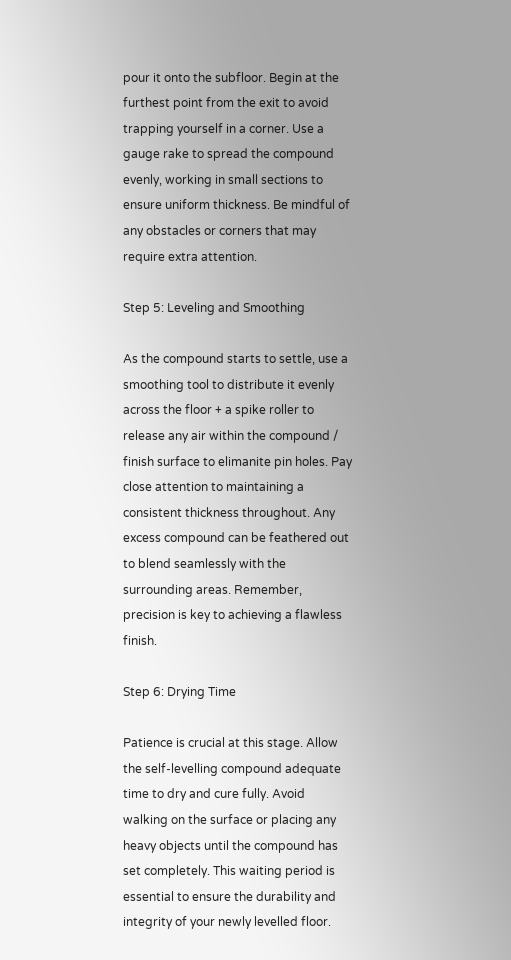pour it onto the subfloor. Begin at the furthest point from the exit to avoid trapping yourself in a corner. Use a gauge rake to spread the compound evenly, working in small sections to ensure uniform thickness. Be mindful of any obstacles or corners that may require extra attention.

Step 5: Leveling and Smoothing

As the compound starts to settle, use a smoothing tool to distribute it evenly across the floor + a spike roller to release any air within the compound / finish surface to elimanite pin holes. Pay close attention to maintaining a consistent thickness throughout. Any excess compound can be feathered out to blend seamlessly with the surrounding areas. Remember, precision is key to achieving a flawless finish.

Step 6: Drying Time

Patience is crucial at this stage. Allow the self-levelling compound adequate time to dry and cure fully. Avoid walking on the surface or placing any heavy objects until the compound has set completely. This waiting period is essential to ensure the durability and integrity of your newly levelled floor.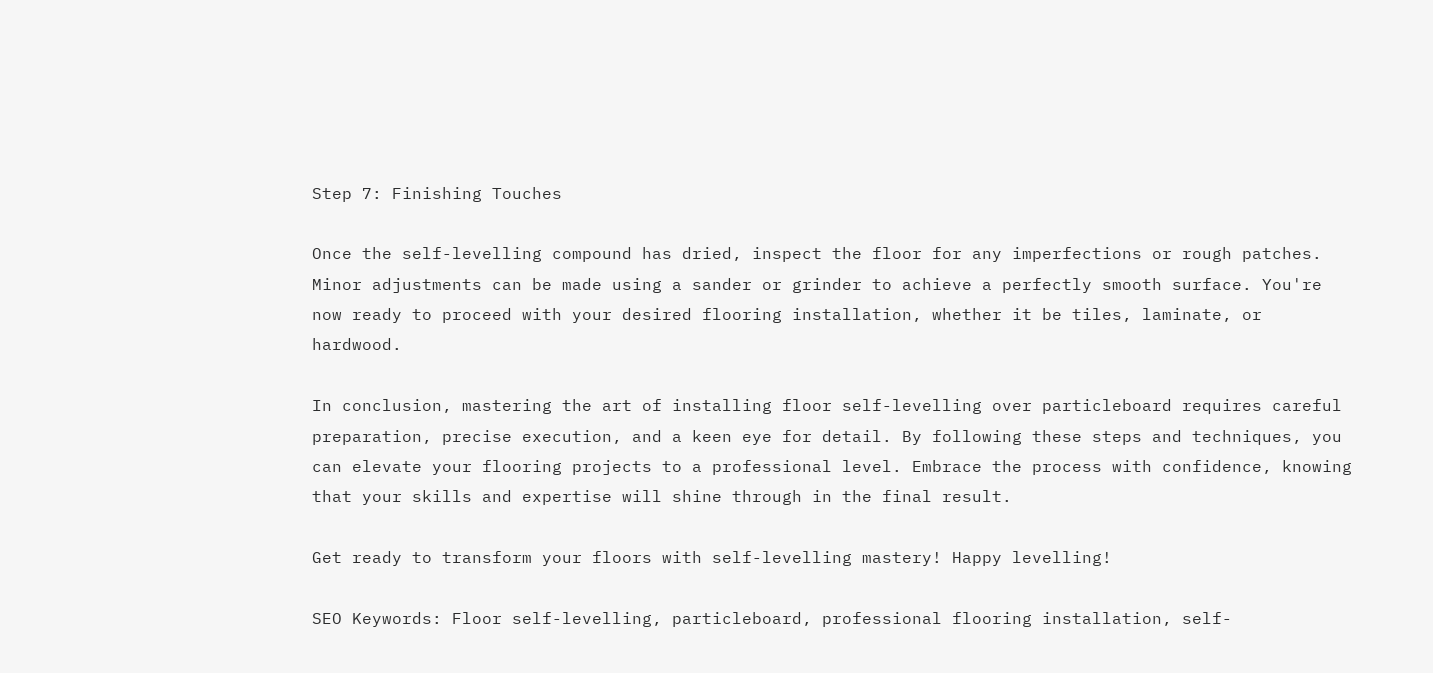Step 7: Finishing Touches

Once the self-levelling compound has dried, inspect the floor for any imperfections or rough patches. Minor adjustments can be made using a sander or grinder to achieve a perfectly smooth surface. You're now ready to proceed with your desired flooring installation, whether it be tiles, laminate, or hardwood.

In conclusion, mastering the art of installing floor self-levelling over particleboard requires careful preparation, precise execution, and a keen eye for detail. By following these steps and techniques, you can elevate your flooring projects to a professional level. Embrace the process with confidence, knowing that your skills and expertise will shine through in the final result.

Get ready to transform your floors with self-levelling mastery! Happy levelling!

SEO Keywords: Floor self-levelling, particleboard, professional flooring installation, self-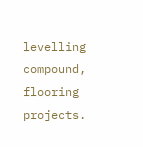levelling compound, flooring projects.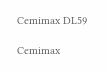Cemimax DL59

Cemimax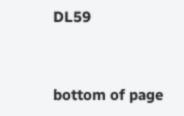DL59


bottom of page